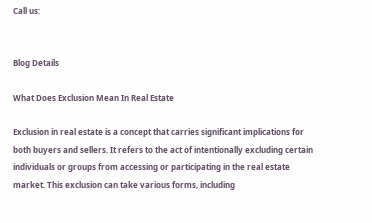Call us:


Blog Details

What Does Exclusion Mean In Real Estate

Exclusion in real estate is a concept that carries significant implications for both buyers and sellers. It refers to the act of intentionally excluding certain individuals or groups from accessing or participating in the real estate market. This exclusion can take various forms, including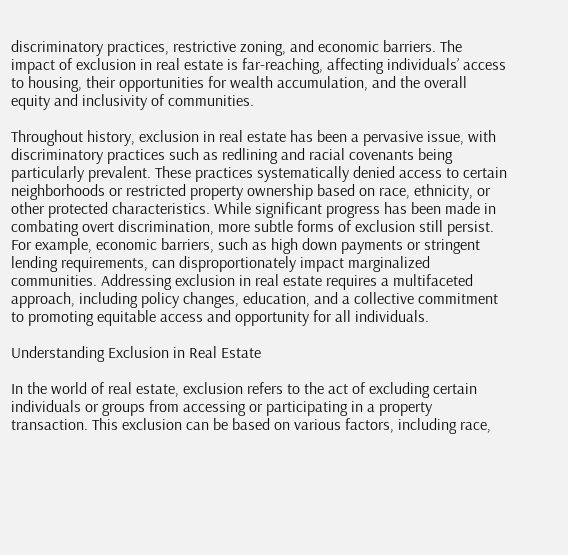discriminatory practices, restrictive zoning, and economic barriers. The impact of exclusion in real estate is far-reaching, affecting individuals’ access to housing, their opportunities for wealth accumulation, and the overall equity and inclusivity of communities.

Throughout history, exclusion in real estate has been a pervasive issue, with discriminatory practices such as redlining and racial covenants being particularly prevalent. These practices systematically denied access to certain neighborhoods or restricted property ownership based on race, ethnicity, or other protected characteristics. While significant progress has been made in combating overt discrimination, more subtle forms of exclusion still persist. For example, economic barriers, such as high down payments or stringent lending requirements, can disproportionately impact marginalized communities. Addressing exclusion in real estate requires a multifaceted approach, including policy changes, education, and a collective commitment to promoting equitable access and opportunity for all individuals.

Understanding Exclusion in Real Estate

In the world of real estate, exclusion refers to the act of excluding certain individuals or groups from accessing or participating in a property transaction. This exclusion can be based on various factors, including race,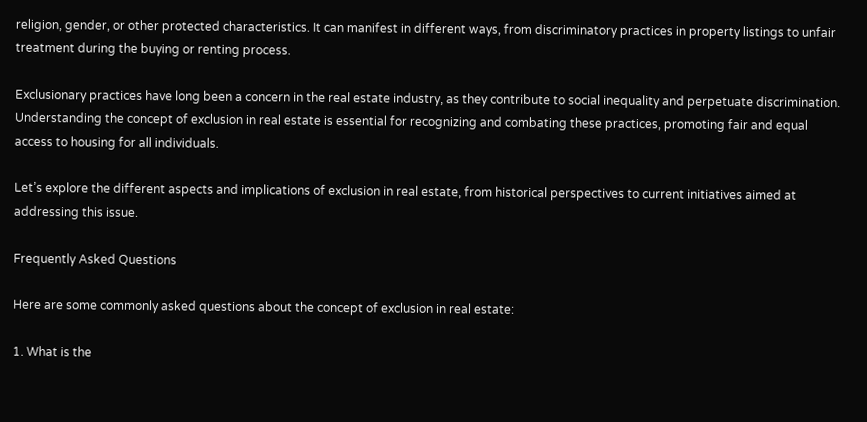religion, gender, or other protected characteristics. It can manifest in different ways, from discriminatory practices in property listings to unfair treatment during the buying or renting process.

Exclusionary practices have long been a concern in the real estate industry, as they contribute to social inequality and perpetuate discrimination. Understanding the concept of exclusion in real estate is essential for recognizing and combating these practices, promoting fair and equal access to housing for all individuals.

Let’s explore the different aspects and implications of exclusion in real estate, from historical perspectives to current initiatives aimed at addressing this issue.

Frequently Asked Questions

Here are some commonly asked questions about the concept of exclusion in real estate:

1. What is the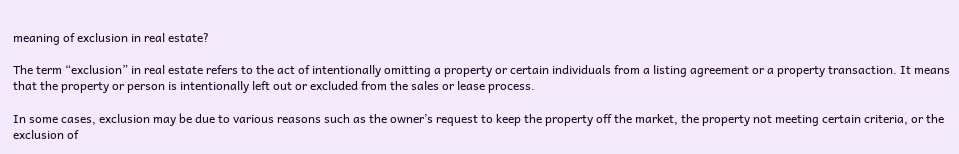meaning of exclusion in real estate?

The term “exclusion” in real estate refers to the act of intentionally omitting a property or certain individuals from a listing agreement or a property transaction. It means that the property or person is intentionally left out or excluded from the sales or lease process.

In some cases, exclusion may be due to various reasons such as the owner’s request to keep the property off the market, the property not meeting certain criteria, or the exclusion of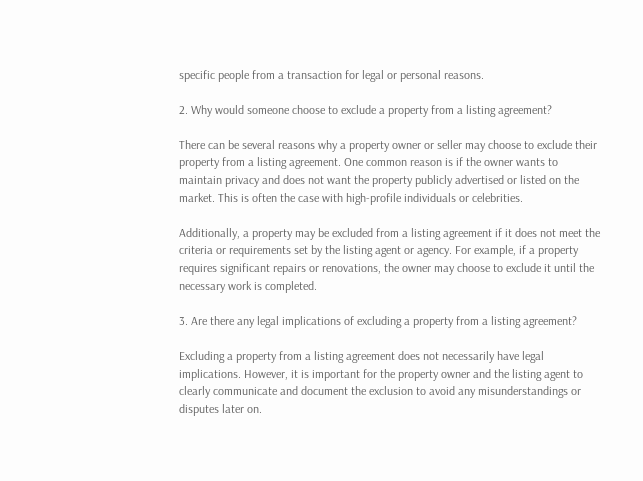specific people from a transaction for legal or personal reasons.

2. Why would someone choose to exclude a property from a listing agreement?

There can be several reasons why a property owner or seller may choose to exclude their property from a listing agreement. One common reason is if the owner wants to maintain privacy and does not want the property publicly advertised or listed on the market. This is often the case with high-profile individuals or celebrities.

Additionally, a property may be excluded from a listing agreement if it does not meet the criteria or requirements set by the listing agent or agency. For example, if a property requires significant repairs or renovations, the owner may choose to exclude it until the necessary work is completed.

3. Are there any legal implications of excluding a property from a listing agreement?

Excluding a property from a listing agreement does not necessarily have legal implications. However, it is important for the property owner and the listing agent to clearly communicate and document the exclusion to avoid any misunderstandings or disputes later on.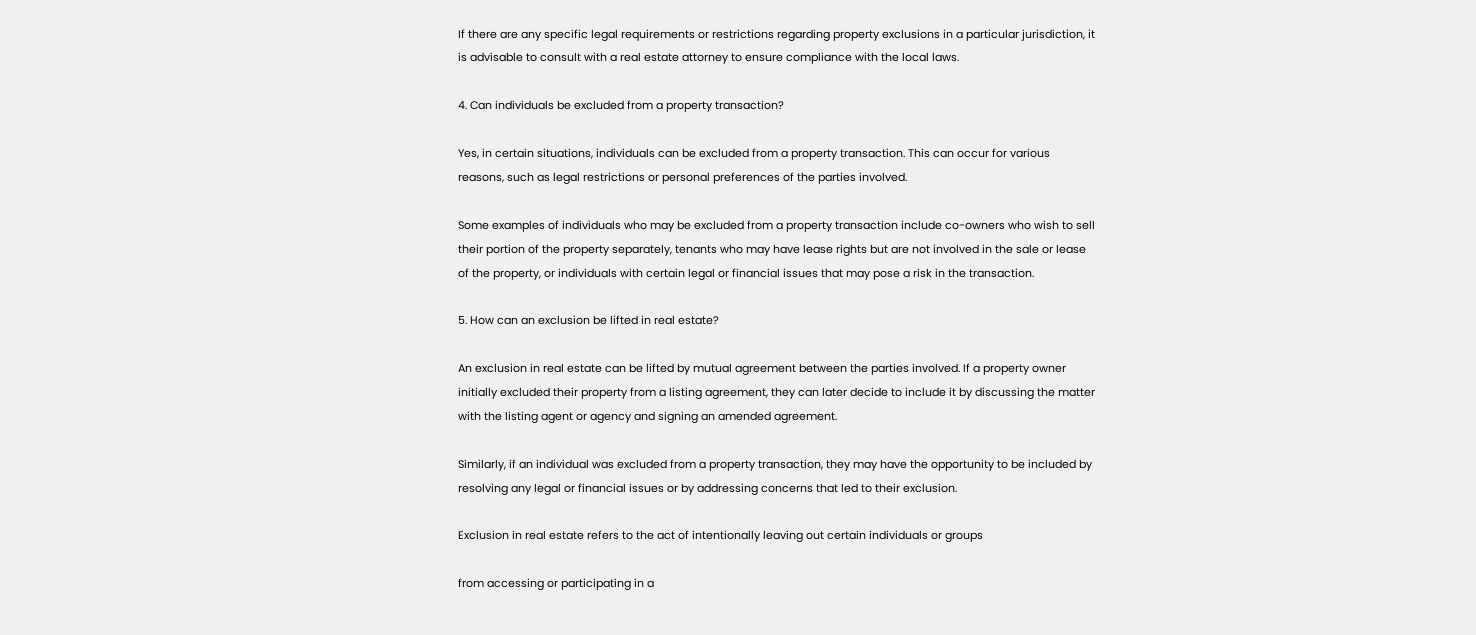If there are any specific legal requirements or restrictions regarding property exclusions in a particular jurisdiction, it is advisable to consult with a real estate attorney to ensure compliance with the local laws.

4. Can individuals be excluded from a property transaction?

Yes, in certain situations, individuals can be excluded from a property transaction. This can occur for various reasons, such as legal restrictions or personal preferences of the parties involved.

Some examples of individuals who may be excluded from a property transaction include co-owners who wish to sell their portion of the property separately, tenants who may have lease rights but are not involved in the sale or lease of the property, or individuals with certain legal or financial issues that may pose a risk in the transaction.

5. How can an exclusion be lifted in real estate?

An exclusion in real estate can be lifted by mutual agreement between the parties involved. If a property owner initially excluded their property from a listing agreement, they can later decide to include it by discussing the matter with the listing agent or agency and signing an amended agreement.

Similarly, if an individual was excluded from a property transaction, they may have the opportunity to be included by resolving any legal or financial issues or by addressing concerns that led to their exclusion.

Exclusion in real estate refers to the act of intentionally leaving out certain individuals or groups

from accessing or participating in a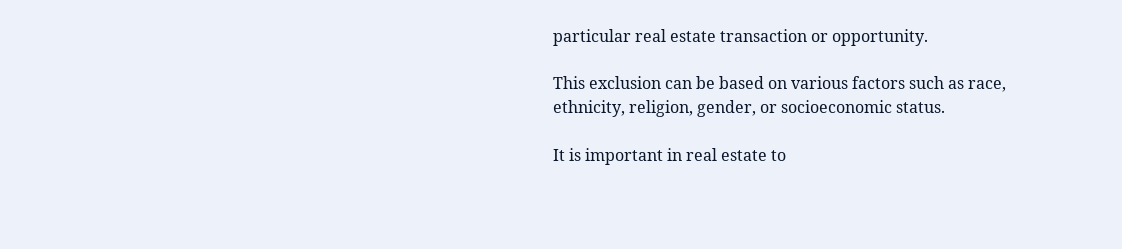particular real estate transaction or opportunity.

This exclusion can be based on various factors such as race, ethnicity, religion, gender, or socioeconomic status.

It is important in real estate to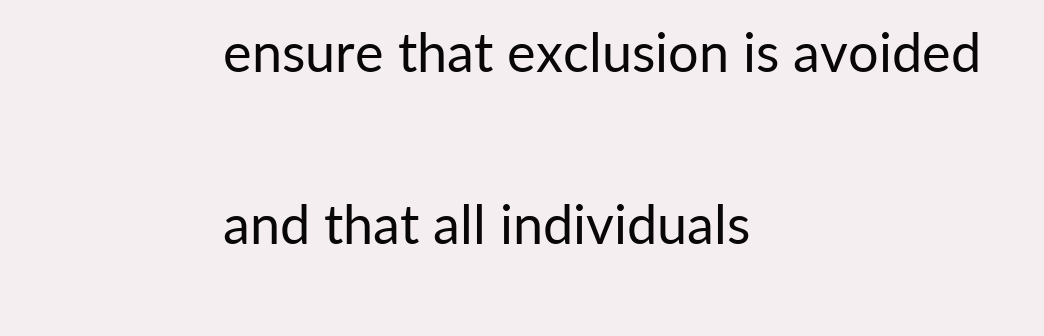ensure that exclusion is avoided

and that all individuals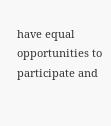have equal opportunities to participate and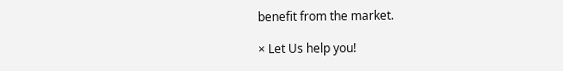benefit from the market.

× Let Us help you!